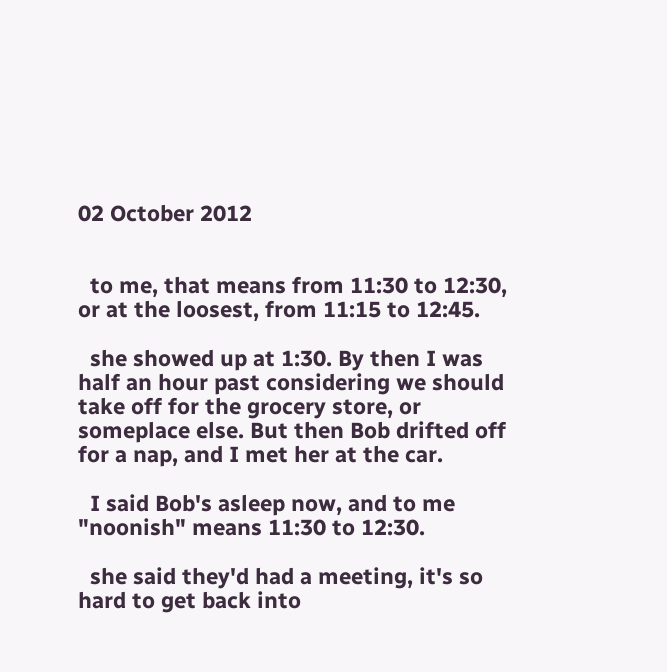02 October 2012


  to me, that means from 11:30 to 12:30, or at the loosest, from 11:15 to 12:45.

  she showed up at 1:30. By then I was half an hour past considering we should take off for the grocery store, or someplace else. But then Bob drifted off for a nap, and I met her at the car.

  I said Bob's asleep now, and to me "noonish" means 11:30 to 12:30.

  she said they'd had a meeting, it's so hard to get back into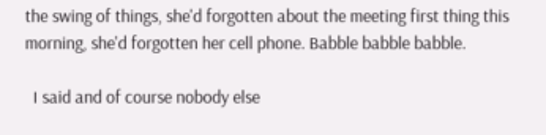the swing of things, she'd forgotten about the meeting first thing this morning, she'd forgotten her cell phone. Babble babble babble.

  I said and of course nobody else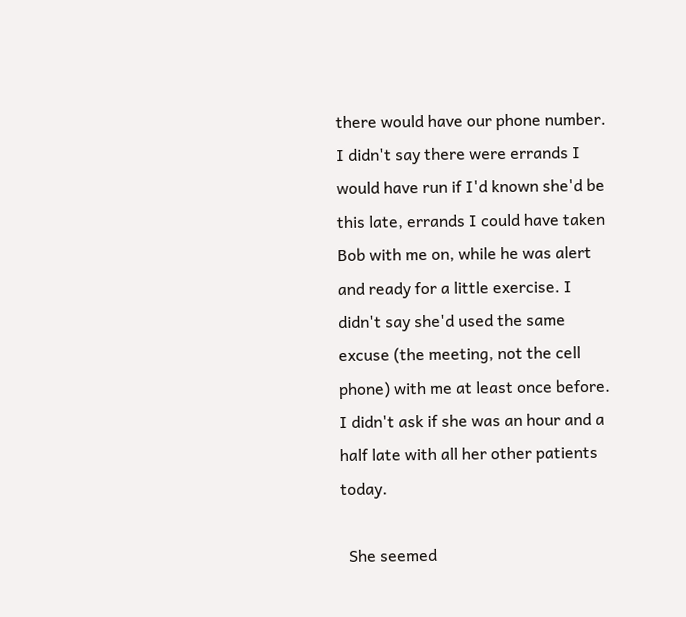there would have our phone number. I didn't say there were errands I would have run if I'd known she'd be this late, errands I could have taken Bob with me on, while he was alert and ready for a little exercise. I didn't say she'd used the same excuse (the meeting, not the cell phone) with me at least once before. I didn't ask if she was an hour and a half late with all her other patients today.

  She seemed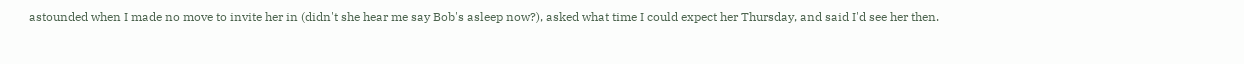astounded when I made no move to invite her in (didn't she hear me say Bob's asleep now?), asked what time I could expect her Thursday, and said I'd see her then.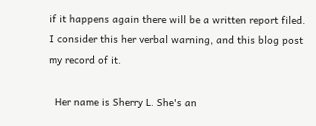if it happens again there will be a written report filed. I consider this her verbal warning, and this blog post my record of it.

  Her name is Sherry L. She's an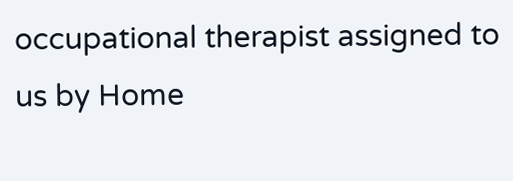occupational therapist assigned to us by Home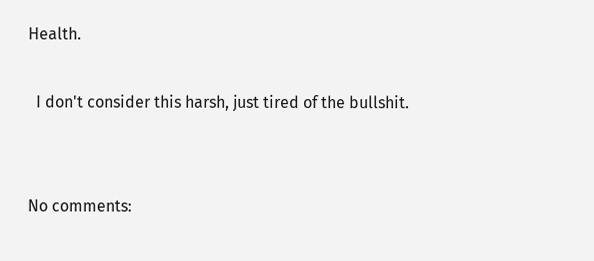Health.

  I don't consider this harsh, just tired of the bullshit.


No comments: